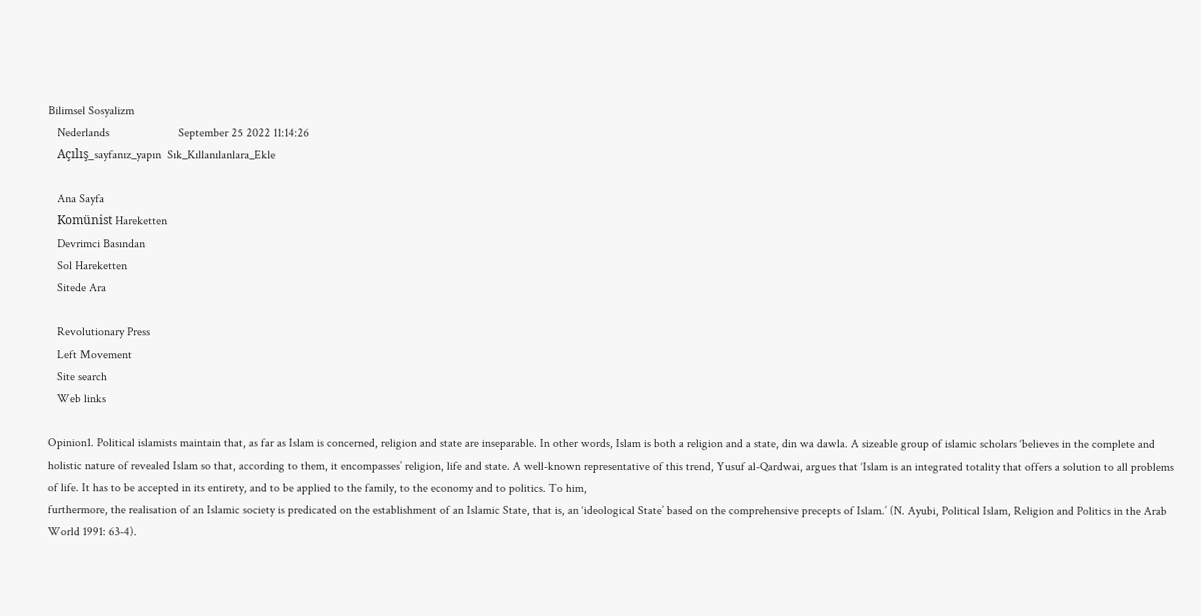Bilimsel Sosyalizm
   Nederlands                       September 25 2022 11:14:26
   Açılış_sayfanız_yapın  Sık_Kıllanılanlara_Ekle

   Ana Sayfa
   Komünist Hareketten
   Devrimci Basından
   Sol Hareketten
   Sitede Ara

   Revolutionary Press
   Left Movement
   Site search
   Web links

Opinion1. Political islamists maintain that, as far as Islam is concerned, religion and state are inseparable. In other words, Islam is both a religion and a state, din wa dawla. A sizeable group of islamic scholars ‘believes in the complete and holistic nature of revealed Islam so that, according to them, it encompasses’ religion, life and state. A well-known representative of this trend, Yusuf al-Qardwai, argues that ‘Islam is an integrated totality that offers a solution to all problems of life. It has to be accepted in its entirety, and to be applied to the family, to the economy and to politics. To him,
furthermore, the realisation of an Islamic society is predicated on the establishment of an Islamic State, that is, an ‘ideological State’ based on the comprehensive precepts of Islam.’ (N. Ayubi, Political Islam, Religion and Politics in the Arab World 1991: 63-4).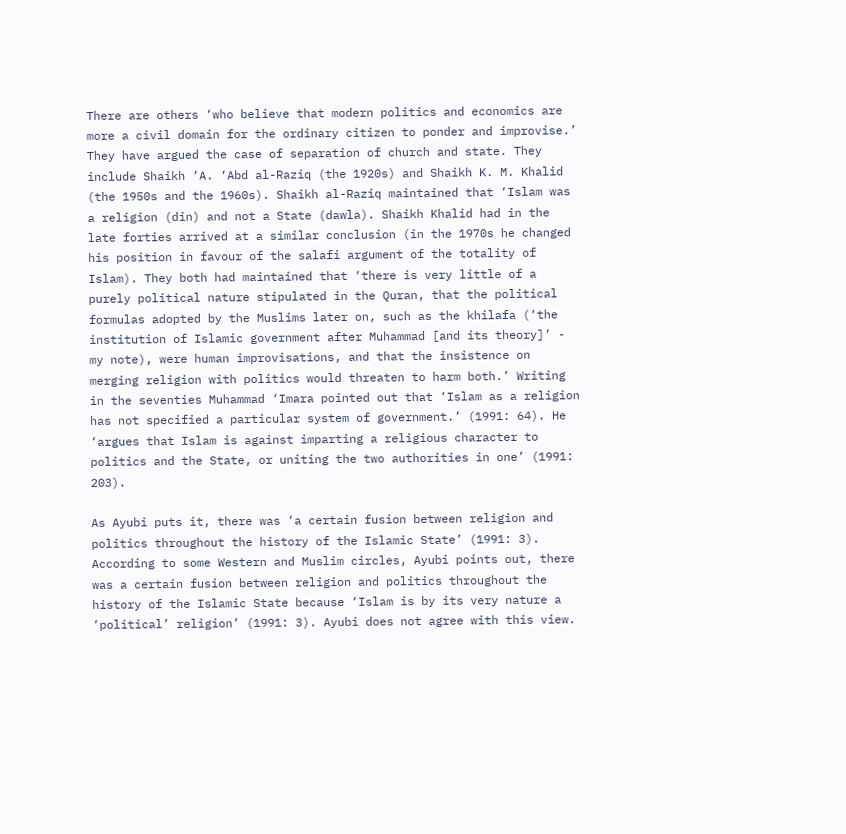There are others ‘who believe that modern politics and economics are more a civil domain for the ordinary citizen to ponder and improvise.’ They have argued the case of separation of church and state. They include Shaikh ‘A. ‘Abd al-Raziq (the 1920s) and Shaikh K. M. Khalid (the 1950s and the 1960s). Shaikh al-Raziq maintained that ‘Islam was a religion (din) and not a State (dawla). Shaikh Khalid had in the late forties arrived at a similar conclusion (in the 1970s he changed his position in favour of the salafi argument of the totality of Islam). They both had maintained that ‘there is very little of a purely political nature stipulated in the Quran, that the political formulas adopted by the Muslims later on, such as the khilafa (‘the institution of Islamic government after Muhammad [and its theory]’ - my note), were human improvisations, and that the insistence on merging religion with politics would threaten to harm both.’ Writing in the seventies Muhammad ‘Imara pointed out that ‘Islam as a religion has not specified a particular system of government.’ (1991: 64). He ‘argues that Islam is against imparting a religious character to politics and the State, or uniting the two authorities in one’ (1991: 203).

As Ayubi puts it, there was ‘a certain fusion between religion and politics throughout the history of the Islamic State’ (1991: 3). According to some Western and Muslim circles, Ayubi points out, there was a certain fusion between religion and politics throughout the history of the Islamic State because ‘Islam is by its very nature a ‘political’ religion’ (1991: 3). Ayubi does not agree with this view.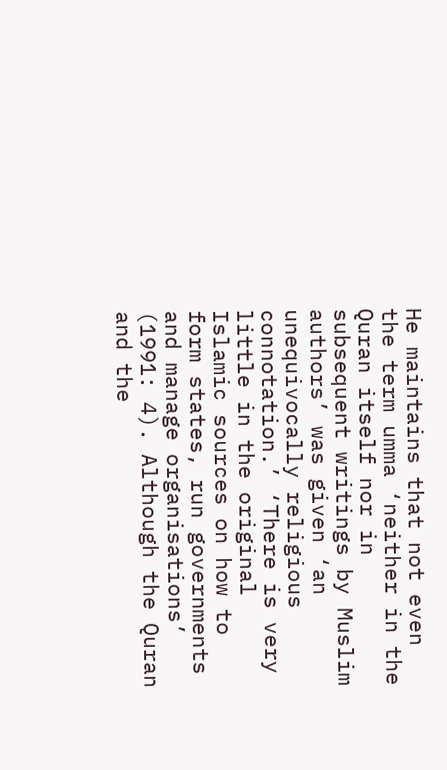He maintains that not even the term umma ‘neither in the Quran itself nor in subsequent writings by Muslim authors’ was given ‘an unequivocally religious connotation.’ ‘There is very little in the original Islamic sources on how to form states, run governments and manage organisations’ (1991: 4). Although the Quran and the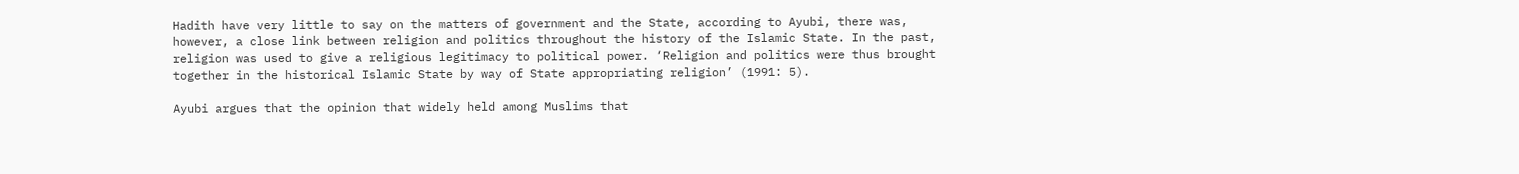Hadith have very little to say on the matters of government and the State, according to Ayubi, there was, however, a close link between religion and politics throughout the history of the Islamic State. In the past, religion was used to give a religious legitimacy to political power. ‘Religion and politics were thus brought together in the historical Islamic State by way of State appropriating religion’ (1991: 5).

Ayubi argues that the opinion that widely held among Muslims that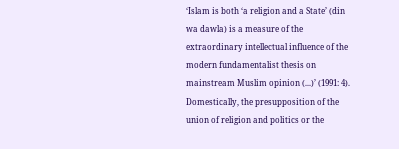‘Islam is both ‘a religion and a State’ (din wa dawla) is a measure of the extraordinary intellectual influence of the modern fundamentalist thesis on mainstream Muslim opinion (...)’ (1991: 4). Domestically, the presupposition of the union of religion and politics or the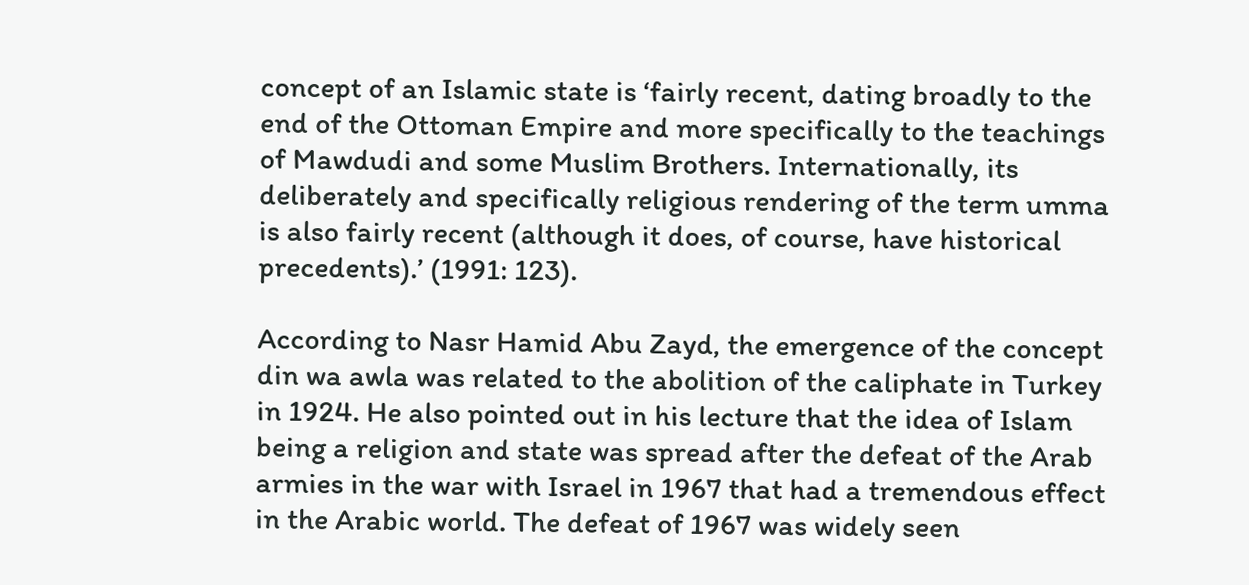concept of an Islamic state is ‘fairly recent, dating broadly to the end of the Ottoman Empire and more specifically to the teachings of Mawdudi and some Muslim Brothers. Internationally, its deliberately and specifically religious rendering of the term umma is also fairly recent (although it does, of course, have historical precedents).’ (1991: 123).

According to Nasr Hamid Abu Zayd, the emergence of the concept din wa awla was related to the abolition of the caliphate in Turkey in 1924. He also pointed out in his lecture that the idea of Islam being a religion and state was spread after the defeat of the Arab armies in the war with Israel in 1967 that had a tremendous effect in the Arabic world. The defeat of 1967 was widely seen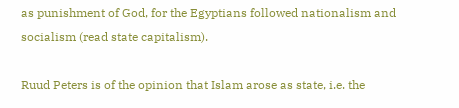as punishment of God, for the Egyptians followed nationalism and socialism (read state capitalism).

Ruud Peters is of the opinion that Islam arose as state, i.e. the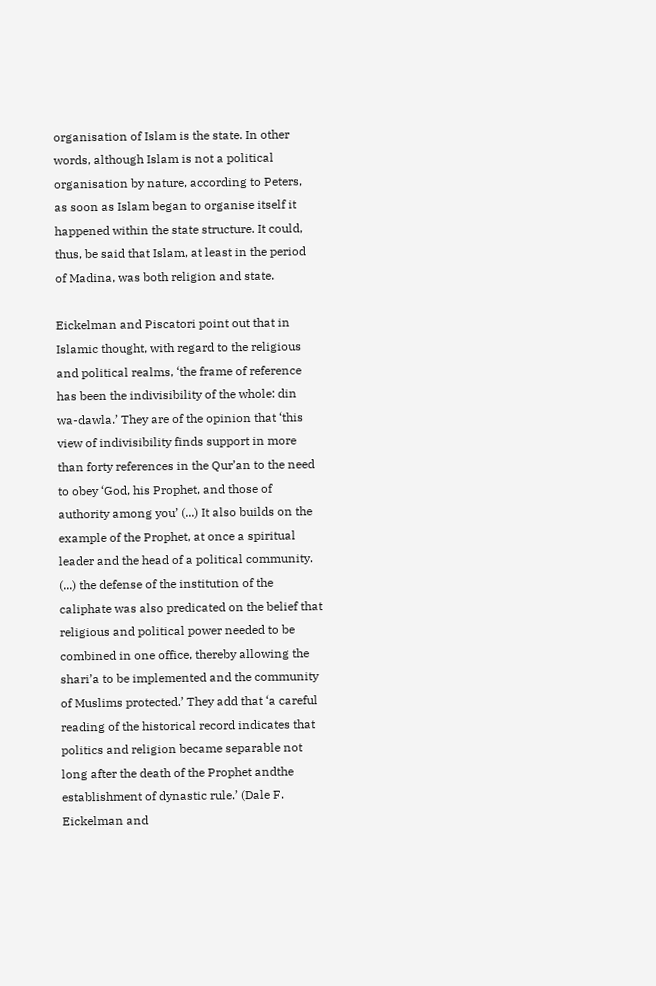organisation of Islam is the state. In other words, although Islam is not a political organisation by nature, according to Peters, as soon as Islam began to organise itself it happened within the state structure. It could, thus, be said that Islam, at least in the period of Madina, was both religion and state.

Eickelman and Piscatori point out that in Islamic thought, with regard to the religious and political realms, ‘the frame of reference has been the indivisibility of the whole: din wa-dawla.’ They are of the opinion that ‘this view of indivisibility finds support in more than forty references in the Qur’an to the need to obey ‘God, his Prophet, and those of authority among you’ (...) It also builds on the example of the Prophet, at once a spiritual leader and the head of a political community. (...) the defense of the institution of the caliphate was also predicated on the belief that religious and political power needed to be combined in one office, thereby allowing the shari’a to be implemented and the community of Muslims protected.’ They add that ‘a careful reading of the historical record indicates that politics and religion became separable not long after the death of the Prophet andthe establishment of dynastic rule.’ (Dale F. Eickelman and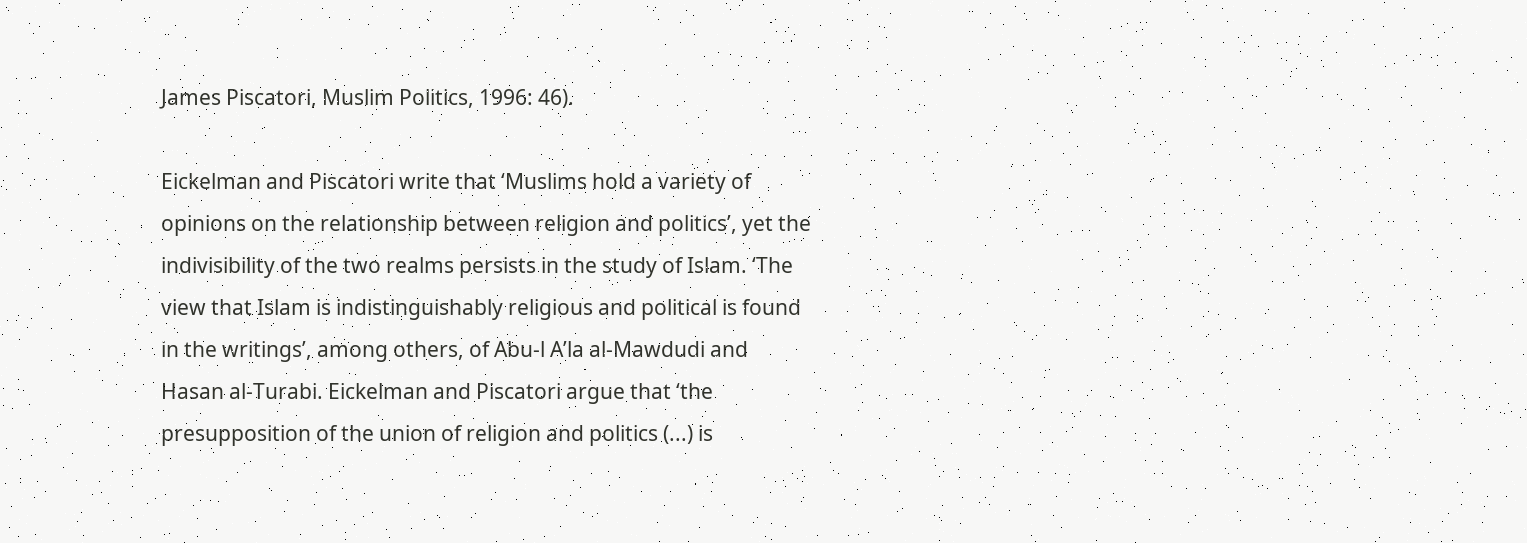James Piscatori, Muslim Politics, 1996: 46).

Eickelman and Piscatori write that ‘Muslims hold a variety of opinions on the relationship between religion and politics’, yet the indivisibility of the two realms persists in the study of Islam. ‘The view that Islam is indistinguishably religious and political is found in the writings’, among others, of Abu-l A’la al-Mawdudi and Hasan al-Turabi. Eickelman and Piscatori argue that ‘the presupposition of the union of religion and politics (...) is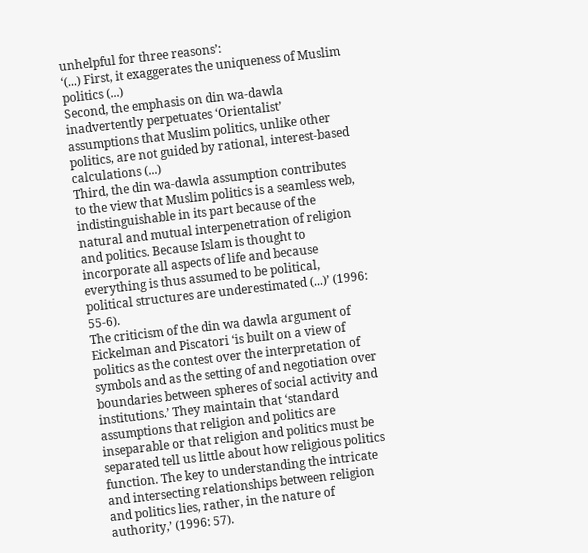unhelpful for three reasons’:
‘(...) First, it exaggerates the uniqueness of Muslim politics (...)
Second, the emphasis on din wa-dawla inadvertently perpetuates ‘Orientalist’ assumptions that Muslim politics, unlike other politics, are not guided by rational, interest-based calculations (...)
Third, the din wa-dawla assumption contributes to the view that Muslim politics is a seamless web, indistinguishable in its part because of the natural and mutual interpenetration of religion and politics. Because Islam is thought to incorporate all aspects of life and because everything is thus assumed to be political, political structures are underestimated (...)’ (1996: 55-6).
The criticism of the din wa dawla argument of Eickelman and Piscatori ‘is built on a view of politics as the contest over the interpretation of symbols and as the setting of and negotiation over boundaries between spheres of social activity and institutions.’ They maintain that ‘standard assumptions that religion and politics are inseparable or that religion and politics must be separated tell us little about how religious politics function. The key to understanding the intricate and intersecting relationships between religion and politics lies, rather, in the nature of authority,’ (1996: 57).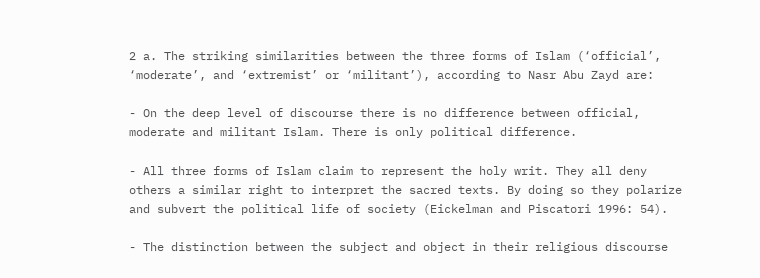2 a. The striking similarities between the three forms of Islam (‘official’, ‘moderate’, and ‘extremist’ or ‘militant’), according to Nasr Abu Zayd are:

- On the deep level of discourse there is no difference between official, moderate and militant Islam. There is only political difference.

- All three forms of Islam claim to represent the holy writ. They all deny others a similar right to interpret the sacred texts. By doing so they polarize and subvert the political life of society (Eickelman and Piscatori 1996: 54).

- The distinction between the subject and object in their religious discourse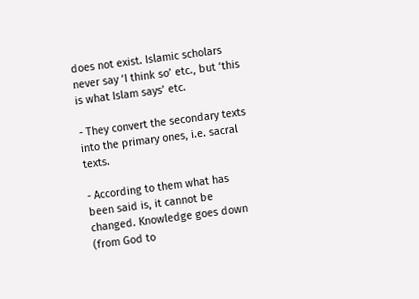does not exist. Islamic scholars never say ‘I think so’ etc., but ‘this is what Islam says’ etc.

- They convert the secondary texts into the primary ones, i.e. sacral texts.

- According to them what has been said is, it cannot be changed. Knowledge goes down (from God to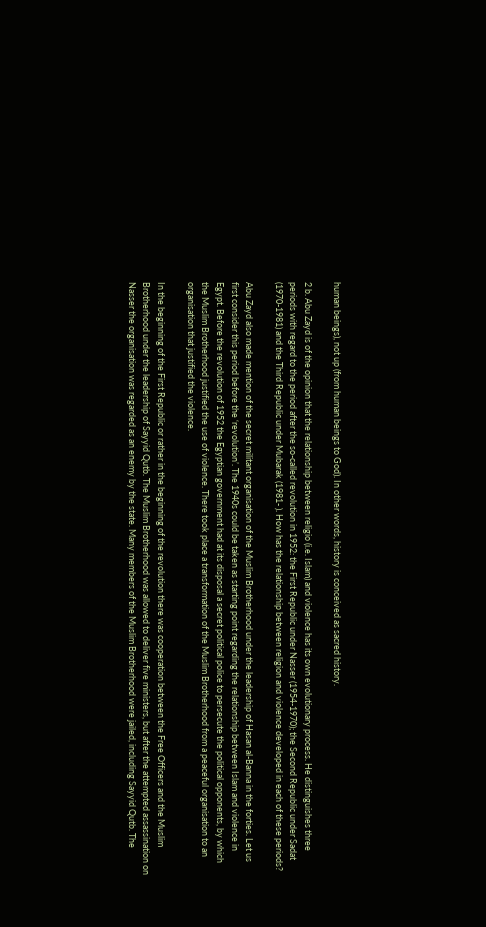human beings), not up (from human beings to God). In other words, history is conceived as sacred history.

2 b. Abu Zayd is of the opinion that the relationship between religio (i.e. Islam) and violence has its own evolutionary process. He distinguishes three periods with regard to the period after the so-called revolution in 1952: the First Republic under Nasser (1954-1970); the Second Republic under Sadat (1970-1981) and the Third Republic under Mubarak (1981- ). How has the relationship between religion and violence developed in each of these periods?

Abu Zayd also made mention of the secret militant organisation of the Muslim Brotherhood under the leadership of Hasan al-Banna in the forties. Let us first consider this period before the ‘revolution’. The 1940s could be taken as starting point regarding the relationship between Islam and violence in Egypt. Before the revolution of 1952 the Egyptian government had at its disposal a secret political police to persecute the political opponents, by which the Muslim Brotherhood justified the use of violence. There took place a transformation of the Muslim Brotherhood from a peaceful organisation to an organisation that justified the violence.

In the beginning of the First Republic or rather in the beginning of the revolution there was cooperation between the Free Officers and the Muslim Brotherhood under the leadership of Sayyid Qutb. The Muslim Brotherhood was allowed to deliver five ministers, but after the attempted assassination on Nasser the organisation was regarded as an enemy by the state. Many members of the Muslim Brotherhood were jailed, including Sayyid Qutb. The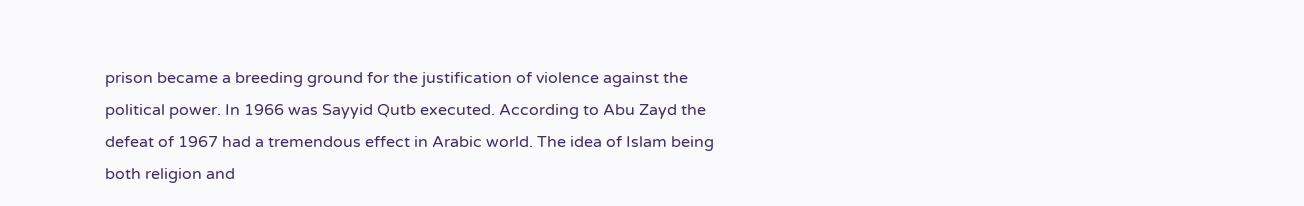prison became a breeding ground for the justification of violence against the political power. In 1966 was Sayyid Qutb executed. According to Abu Zayd the defeat of 1967 had a tremendous effect in Arabic world. The idea of Islam being both religion and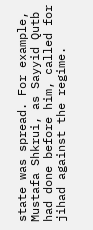state was spread. For example, Mustafa Shkrui, as Sayyid Qutb had done before him, called for jihad against the regime.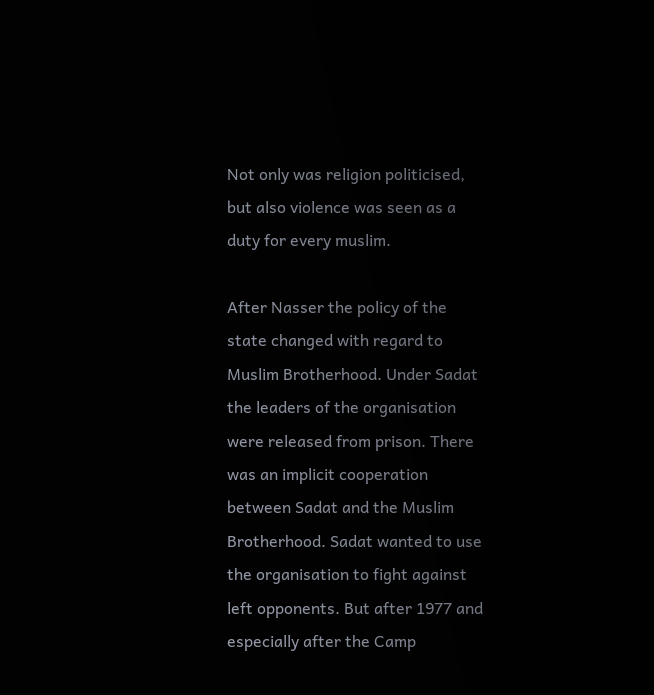Not only was religion politicised, but also violence was seen as a duty for every muslim.

After Nasser the policy of the state changed with regard to Muslim Brotherhood. Under Sadat the leaders of the organisation were released from prison. There was an implicit cooperation between Sadat and the Muslim Brotherhood. Sadat wanted to use the organisation to fight against left opponents. But after 1977 and especially after the Camp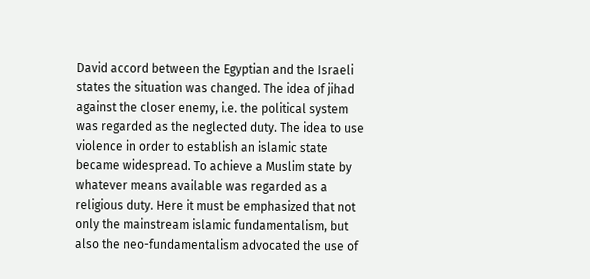David accord between the Egyptian and the Israeli states the situation was changed. The idea of jihad against the closer enemy, i.e. the political system was regarded as the neglected duty. The idea to use violence in order to establish an islamic state became widespread. To achieve a Muslim state by whatever means available was regarded as a religious duty. Here it must be emphasized that not only the mainstream islamic fundamentalism, but also the neo-fundamentalism advocated the use of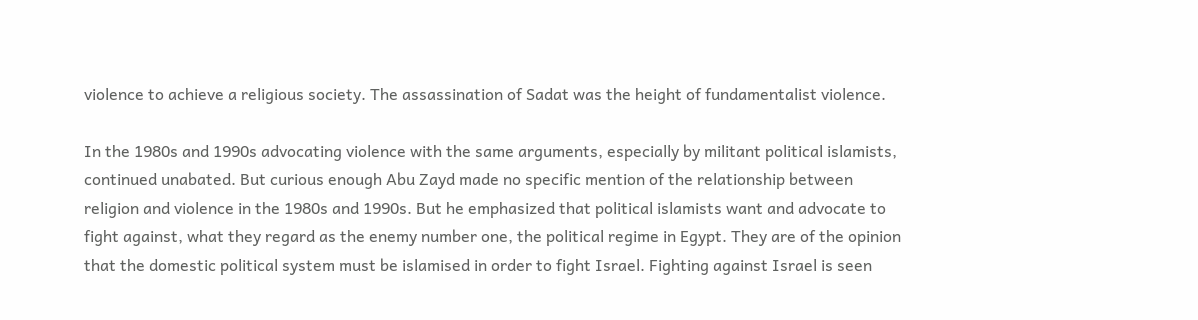violence to achieve a religious society. The assassination of Sadat was the height of fundamentalist violence.

In the 1980s and 1990s advocating violence with the same arguments, especially by militant political islamists, continued unabated. But curious enough Abu Zayd made no specific mention of the relationship between religion and violence in the 1980s and 1990s. But he emphasized that political islamists want and advocate to fight against, what they regard as the enemy number one, the political regime in Egypt. They are of the opinion that the domestic political system must be islamised in order to fight Israel. Fighting against Israel is seen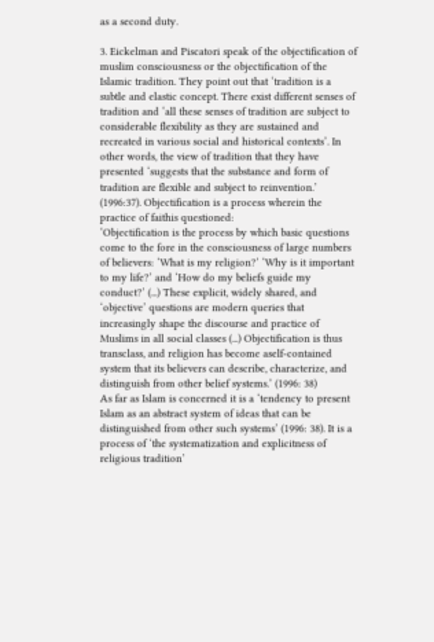as a second duty.

3. Eickelman and Piscatori speak of the objectification of muslim consciousness or the objectification of the Islamic tradition. They point out that ‘tradition is a subtle and elastic concept. There exist different senses of tradition and ‘all these senses of tradition are subject to considerable flexibility as they are sustained and recreated in various social and historical contexts’. In other words, the view of tradition that they have presented ‘suggests that the substance and form of tradition are flexible and subject to reinvention.’ (1996:37). Objectification is a process wherein the practice of faithis questioned:
‘Objectification is the process by which basic questions come to the fore in the consciousness of large numbers of believers: ‘What is my religion?’ ‘Why is it important to my life?’ and ‘How do my beliefs guide my conduct?’ (...) These explicit, widely shared, and ‘objective’ questions are modern queries that increasingly shape the discourse and practice of Muslims in all social classes (...) Objectification is thus transclass, and religion has become aself-contained system that its believers can describe, characterize, and distinguish from other belief systems.’ (1996: 38)
As far as Islam is concerned it is a ‘tendency to present Islam as an abstract system of ideas that can be distinguished from other such systems’ (1996: 38). It is a process of ‘the systematization and explicitness of religious tradition’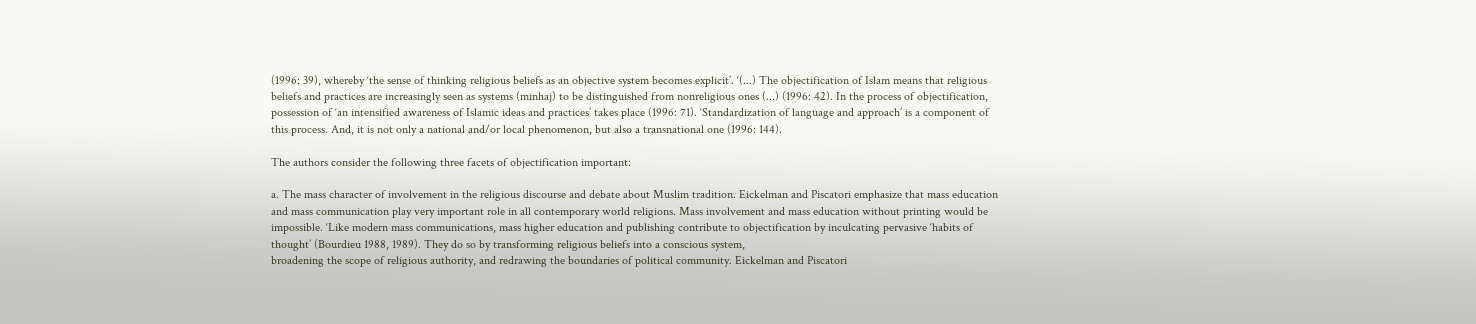(1996: 39), whereby ‘the sense of thinking religious beliefs as an objective system becomes explicit’. ‘(...) The objectification of Islam means that religious beliefs and practices are increasingly seen as systems (minhaj) to be distinguished from nonreligious ones (...) (1996: 42). In the process of objectification, possession of ‘an intensified awareness of Islamic ideas and practices’ takes place (1996: 71). ‘Standardization of language and approach’ is a component of this process. And, it is not only a national and/or local phenomenon, but also a transnational one (1996: 144).

The authors consider the following three facets of objectification important:

a. The mass character of involvement in the religious discourse and debate about Muslim tradition. Eickelman and Piscatori emphasize that mass education and mass communication play very important role in all contemporary world religions. Mass involvement and mass education without printing would be impossible. ‘Like modern mass communications, mass higher education and publishing contribute to objectification by inculcating pervasive ‘habits of thought’ (Bourdieu 1988, 1989). They do so by transforming religious beliefs into a conscious system,
broadening the scope of religious authority, and redrawing the boundaries of political community. Eickelman and Piscatori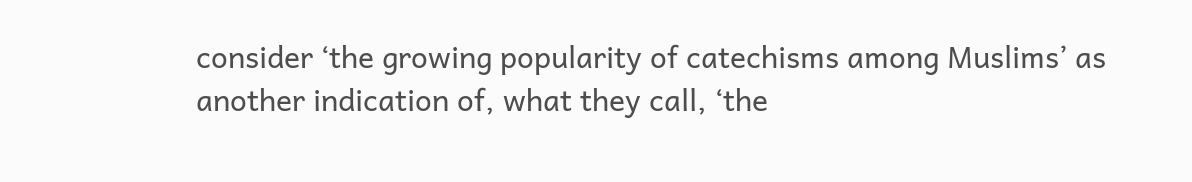consider ‘the growing popularity of catechisms among Muslims’ as another indication of, what they call, ‘the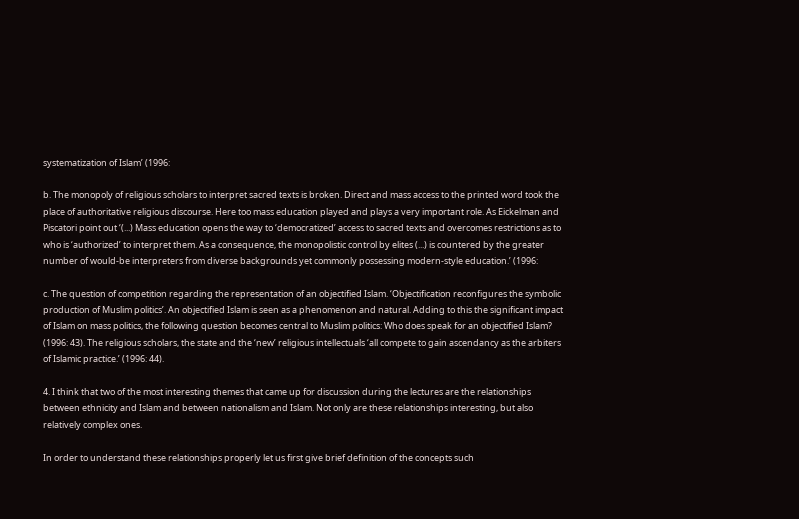systematization of Islam’ (1996:

b. The monopoly of religious scholars to interpret sacred texts is broken. Direct and mass access to the printed word took the place of authoritative religious discourse. Here too mass education played and plays a very important role. As Eickelman and Piscatori point out ‘(...) Mass education opens the way to ‘democratized’ access to sacred texts and overcomes restrictions as to who is ‘authorized’ to interpret them. As a consequence, the monopolistic control by elites (...) is countered by the greater number of would-be interpreters from diverse backgrounds yet commonly possessing modern-style education.’ (1996:

c. The question of competition regarding the representation of an objectified Islam. ‘Objectification reconfigures the symbolic production of Muslim politics’. An objectified Islam is seen as a phenomenon and natural. Adding to this the significant impact of Islam on mass politics, the following question becomes central to Muslim politics: Who does speak for an objectified Islam? (1996: 43). The religious scholars, the state and the ‘new’ religious intellectuals ‘all compete to gain ascendancy as the arbiters of Islamic practice.’ (1996: 44).

4. I think that two of the most interesting themes that came up for discussion during the lectures are the relationships between ethnicity and Islam and between nationalism and Islam. Not only are these relationships interesting, but also relatively complex ones.

In order to understand these relationships properly let us first give brief definition of the concepts such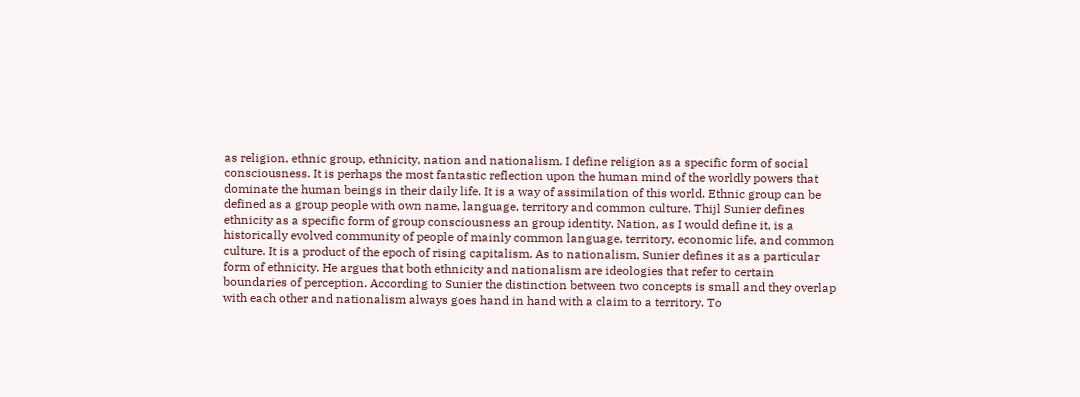as religion, ethnic group, ethnicity, nation and nationalism. I define religion as a specific form of social consciousness. It is perhaps the most fantastic reflection upon the human mind of the worldly powers that dominate the human beings in their daily life. It is a way of assimilation of this world. Ethnic group can be defined as a group people with own name, language, territory and common culture. Thijl Sunier defines ethnicity as a specific form of group consciousness an group identity. Nation, as I would define it, is a historically evolved community of people of mainly common language, territory, economic life, and common culture. It is a product of the epoch of rising capitalism. As to nationalism, Sunier defines it as a particular form of ethnicity. He argues that both ethnicity and nationalism are ideologies that refer to certain boundaries of perception. According to Sunier the distinction between two concepts is small and they overlap with each other and nationalism always goes hand in hand with a claim to a territory. To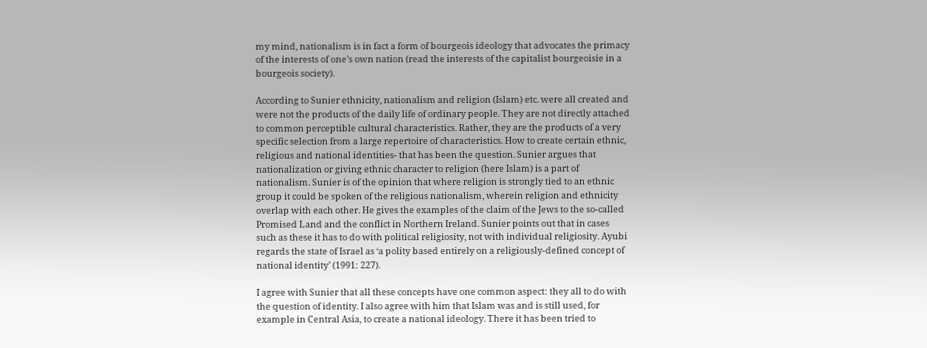my mind, nationalism is in fact a form of bourgeois ideology that advocates the primacy of the interests of one’s own nation (read the interests of the capitalist bourgeoisie in a bourgeois society).

According to Sunier ethnicity, nationalism and religion (Islam) etc. were all created and were not the products of the daily life of ordinary people. They are not directly attached to common perceptible cultural characteristics. Rather, they are the products of a very specific selection from a large repertoire of characteristics. How to create certain ethnic, religious and national identities- that has been the question. Sunier argues that nationalization or giving ethnic character to religion (here Islam) is a part of nationalism. Sunier is of the opinion that where religion is strongly tied to an ethnic group it could be spoken of the religious nationalism, wherein religion and ethnicity overlap with each other. He gives the examples of the claim of the Jews to the so-called Promised Land and the conflict in Northern Ireland. Sunier points out that in cases such as these it has to do with political religiosity, not with individual religiosity. Ayubi regards the state of Israel as ‘a polity based entirely on a religiously-defined concept of national identity’ (1991: 227).

I agree with Sunier that all these concepts have one common aspect: they all to do with the question of identity. I also agree with him that Islam was and is still used, for example in Central Asia, to create a national ideology. There it has been tried to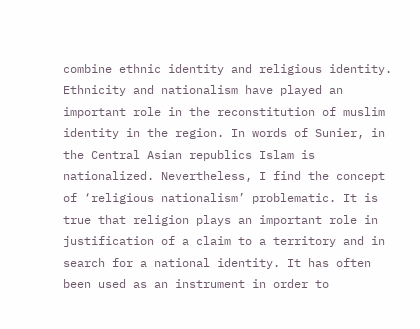combine ethnic identity and religious identity. Ethnicity and nationalism have played an important role in the reconstitution of muslim identity in the region. In words of Sunier, in the Central Asian republics Islam is nationalized. Nevertheless, I find the concept of ‘religious nationalism’ problematic. It is true that religion plays an important role in justification of a claim to a territory and in search for a national identity. It has often been used as an instrument in order to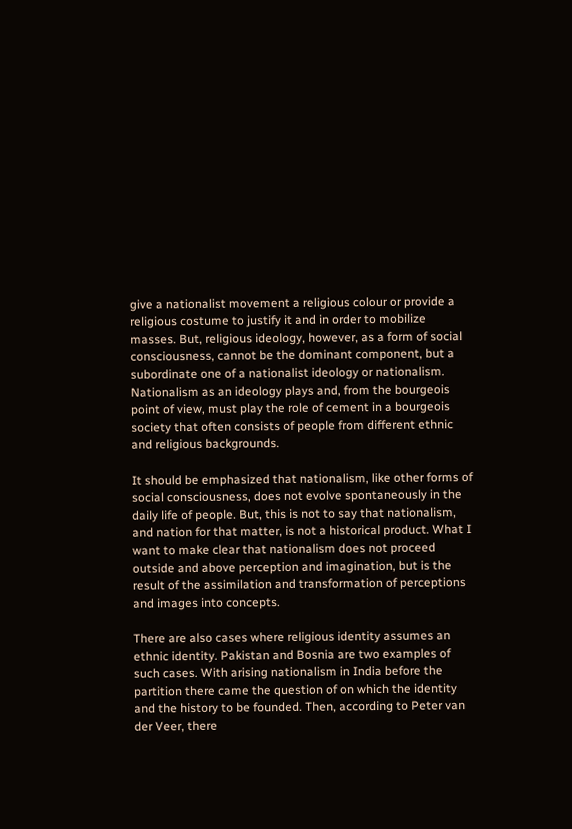give a nationalist movement a religious colour or provide a religious costume to justify it and in order to mobilize masses. But, religious ideology, however, as a form of social consciousness, cannot be the dominant component, but a subordinate one of a nationalist ideology or nationalism. Nationalism as an ideology plays and, from the bourgeois point of view, must play the role of cement in a bourgeois society that often consists of people from different ethnic and religious backgrounds.

It should be emphasized that nationalism, like other forms of social consciousness, does not evolve spontaneously in the daily life of people. But, this is not to say that nationalism, and nation for that matter, is not a historical product. What I want to make clear that nationalism does not proceed outside and above perception and imagination, but is the result of the assimilation and transformation of perceptions and images into concepts.

There are also cases where religious identity assumes an ethnic identity. Pakistan and Bosnia are two examples of such cases. With arising nationalism in India before the partition there came the question of on which the identity and the history to be founded. Then, according to Peter van der Veer, there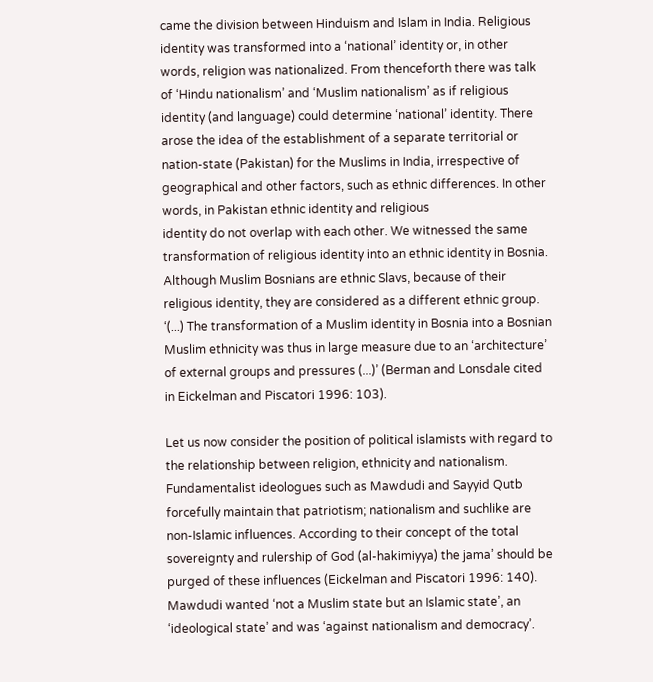came the division between Hinduism and Islam in India. Religious identity was transformed into a ‘national’ identity or, in other words, religion was nationalized. From thenceforth there was talk of ‘Hindu nationalism’ and ‘Muslim nationalism’ as if religious identity (and language) could determine ‘national’ identity. There arose the idea of the establishment of a separate territorial or nation-state (Pakistan) for the Muslims in India, irrespective of geographical and other factors, such as ethnic differences. In other words, in Pakistan ethnic identity and religious
identity do not overlap with each other. We witnessed the same transformation of religious identity into an ethnic identity in Bosnia. Although Muslim Bosnians are ethnic Slavs, because of their religious identity, they are considered as a different ethnic group. ‘(...) The transformation of a Muslim identity in Bosnia into a Bosnian Muslim ethnicity was thus in large measure due to an ‘architecture’ of external groups and pressures (...)’ (Berman and Lonsdale cited in Eickelman and Piscatori 1996: 103).

Let us now consider the position of political islamists with regard to the relationship between religion, ethnicity and nationalism. Fundamentalist ideologues such as Mawdudi and Sayyid Qutb forcefully maintain that patriotism; nationalism and suchlike are non-Islamic influences. According to their concept of the total sovereignty and rulership of God (al-hakimiyya) the jama’ should be purged of these influences (Eickelman and Piscatori 1996: 140). Mawdudi wanted ‘not a Muslim state but an Islamic state’, an ‘ideological state’ and was ‘against nationalism and democracy’.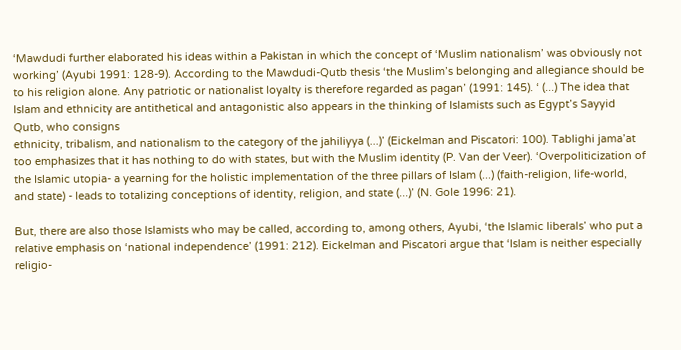‘Mawdudi further elaborated his ideas within a Pakistan in which the concept of ‘Muslim nationalism’ was obviously not working’ (Ayubi 1991: 128-9). According to the Mawdudi-Qutb thesis ‘the Muslim’s belonging and allegiance should be to his religion alone. Any patriotic or nationalist loyalty is therefore regarded as pagan’ (1991: 145). ‘ (...) The idea that Islam and ethnicity are antithetical and antagonistic also appears in the thinking of Islamists such as Egypt’s Sayyid Qutb, who consigns
ethnicity, tribalism, and nationalism to the category of the jahiliyya (...)’ (Eickelman and Piscatori: 100). Tablighi jama’at too emphasizes that it has nothing to do with states, but with the Muslim identity (P. Van der Veer). ‘Overpoliticization of the Islamic utopia- a yearning for the holistic implementation of the three pillars of Islam (...) (faith-religion, life-world, and state) - leads to totalizing conceptions of identity, religion, and state (...)’ (N. Gole 1996: 21).

But, there are also those Islamists who may be called, according to, among others, Ayubi, ‘the Islamic liberals’ who put a relative emphasis on ‘national independence’ (1991: 212). Eickelman and Piscatori argue that ‘Islam is neither especially religio-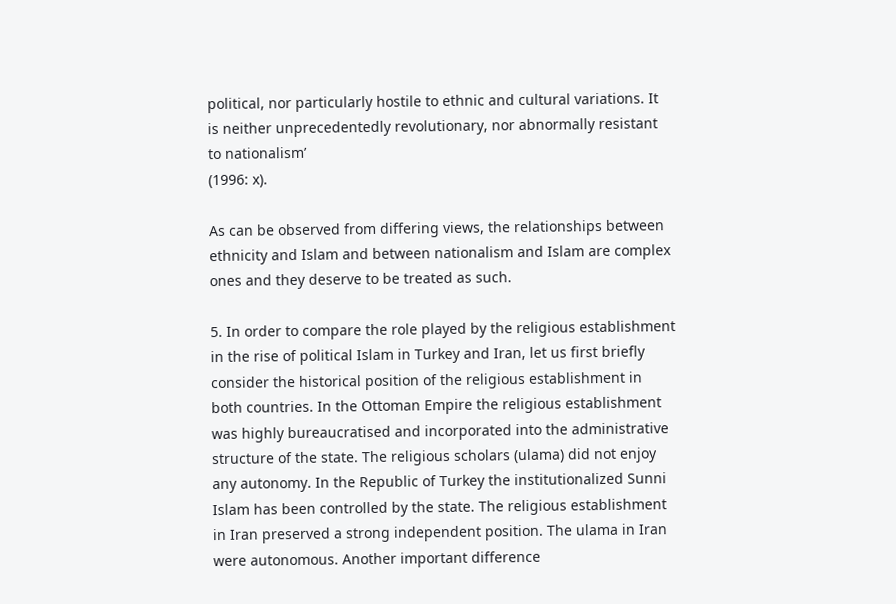political, nor particularly hostile to ethnic and cultural variations. It is neither unprecedentedly revolutionary, nor abnormally resistant to nationalism’
(1996: x).

As can be observed from differing views, the relationships between ethnicity and Islam and between nationalism and Islam are complex ones and they deserve to be treated as such.

5. In order to compare the role played by the religious establishment in the rise of political Islam in Turkey and Iran, let us first briefly consider the historical position of the religious establishment in both countries. In the Ottoman Empire the religious establishment was highly bureaucratised and incorporated into the administrative structure of the state. The religious scholars (ulama) did not enjoy any autonomy. In the Republic of Turkey the institutionalized Sunni Islam has been controlled by the state. The religious establishment in Iran preserved a strong independent position. The ulama in Iran were autonomous. Another important difference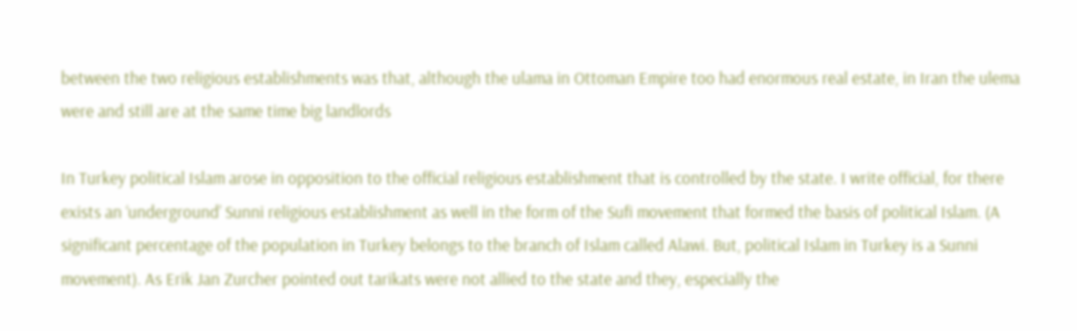between the two religious establishments was that, although the ulama in Ottoman Empire too had enormous real estate, in Iran the ulema were and still are at the same time big landlords

In Turkey political Islam arose in opposition to the official religious establishment that is controlled by the state. I write official, for there exists an ‘underground’ Sunni religious establishment as well in the form of the Sufi movement that formed the basis of political Islam. (A significant percentage of the population in Turkey belongs to the branch of Islam called Alawi. But, political Islam in Turkey is a Sunni movement). As Erik Jan Zurcher pointed out tarikats were not allied to the state and they, especially the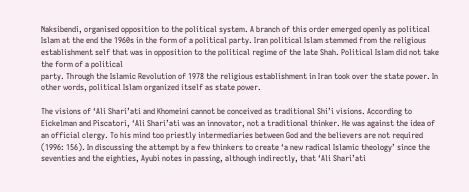Naksibendi, organised opposition to the political system. A branch of this order emerged openly as political Islam at the end the 1960s in the form of a political party. Iran political Islam stemmed from the religious establishment self that was in opposition to the political regime of the late Shah. Political Islam did not take the form of a political
party. Through the Islamic Revolution of 1978 the religious establishment in Iran took over the state power. In other words, political Islam organized itself as state power.

The visions of ‘Ali Shari’ati and Khomeini cannot be conceived as traditional Shi’i visions. According to Eickelman and Piscatori, ‘Ali Shari’ati was an innovator, not a traditional thinker. He was against the idea of an official clergy. To his mind too priestly intermediaries between God and the believers are not required (1996: 156). In discussing the attempt by a few thinkers to create ‘a new radical Islamic theology’ since the seventies and the eighties, Ayubi notes in passing, although indirectly, that ‘Ali Shari’ati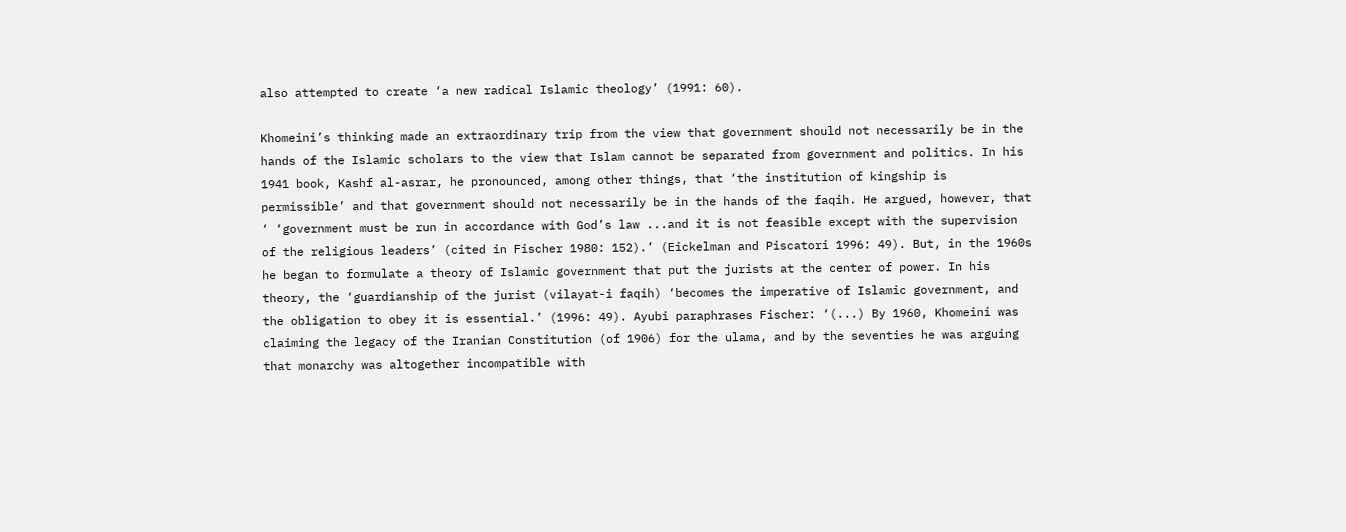also attempted to create ‘a new radical Islamic theology’ (1991: 60).

Khomeini’s thinking made an extraordinary trip from the view that government should not necessarily be in the hands of the Islamic scholars to the view that Islam cannot be separated from government and politics. In his 1941 book, Kashf al-asrar, he pronounced, among other things, that ‘the institution of kingship is permissible’ and that government should not necessarily be in the hands of the faqih. He argued, however, that ‘ ‘government must be run in accordance with God’s law ...and it is not feasible except with the supervision of the religious leaders’ (cited in Fischer 1980: 152).’ (Eickelman and Piscatori 1996: 49). But, in the 1960s he began to formulate a theory of Islamic government that put the jurists at the center of power. In his theory, the ‘guardianship of the jurist (vilayat-i faqih) ‘becomes the imperative of Islamic government, and the obligation to obey it is essential.’ (1996: 49). Ayubi paraphrases Fischer: ‘(...) By 1960, Khomeini was claiming the legacy of the Iranian Constitution (of 1906) for the ulama, and by the seventies he was arguing that monarchy was altogether incompatible with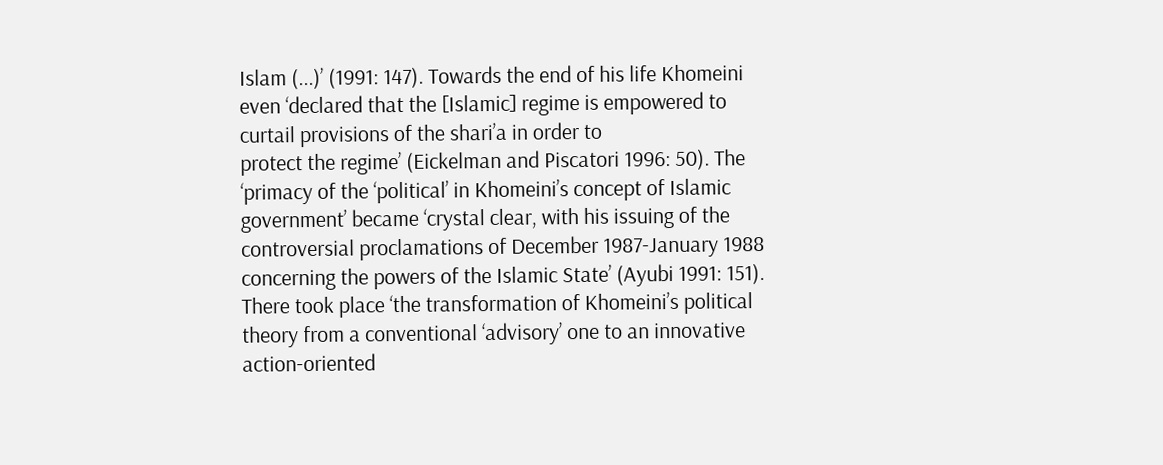Islam (...)’ (1991: 147). Towards the end of his life Khomeini even ‘declared that the [Islamic] regime is empowered to curtail provisions of the shari’a in order to
protect the regime’ (Eickelman and Piscatori 1996: 50). The ‘primacy of the ‘political’ in Khomeini’s concept of Islamic government’ became ‘crystal clear, with his issuing of the controversial proclamations of December 1987-January 1988 concerning the powers of the Islamic State’ (Ayubi 1991: 151). There took place ‘the transformation of Khomeini’s political theory from a conventional ‘advisory’ one to an innovative action-oriented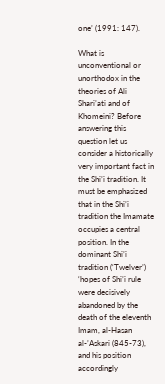one’ (1991: 147).

What is unconventional or unorthodox in the theories of Ali Shari’ati and of Khomeini? Before answering this question let us consider a historically very important fact in the Shi’i tradition. It must be emphasized that in the Shi’i tradition the Imamate occupies a central position. In the dominant Shi’i tradition (‘Twelver’) ‘hopes of Shi’i rule were decisively abandoned by the death of the eleventh Imam, al-Hasan al-’Askari (845-73), and his position accordingly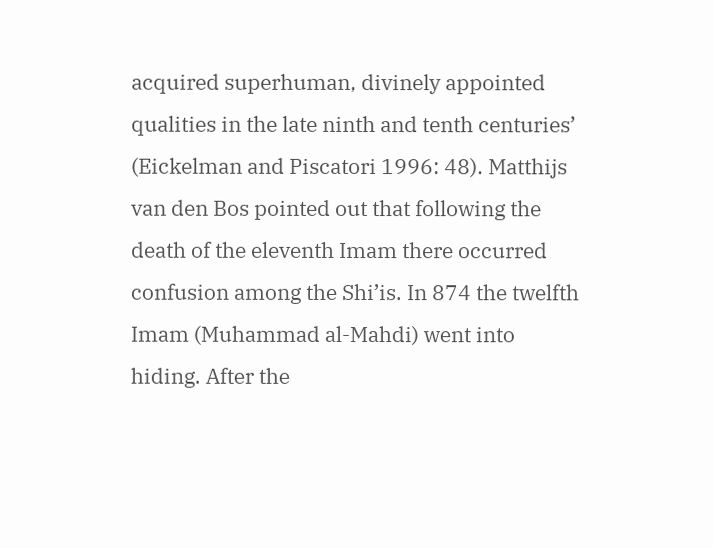acquired superhuman, divinely appointed qualities in the late ninth and tenth centuries’ (Eickelman and Piscatori 1996: 48). Matthijs van den Bos pointed out that following the death of the eleventh Imam there occurred confusion among the Shi’is. In 874 the twelfth Imam (Muhammad al-Mahdi) went into hiding. After the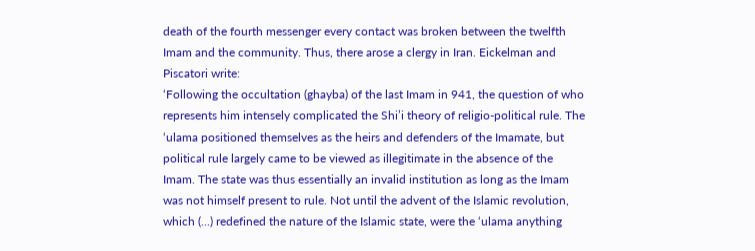death of the fourth messenger every contact was broken between the twelfth Imam and the community. Thus, there arose a clergy in Iran. Eickelman and Piscatori write:
‘Following the occultation (ghayba) of the last Imam in 941, the question of who represents him intensely complicated the Shi’i theory of religio-political rule. The ‘ulama positioned themselves as the heirs and defenders of the Imamate, but political rule largely came to be viewed as illegitimate in the absence of the Imam. The state was thus essentially an invalid institution as long as the Imam was not himself present to rule. Not until the advent of the Islamic revolution, which (...) redefined the nature of the Islamic state, were the ‘ulama anything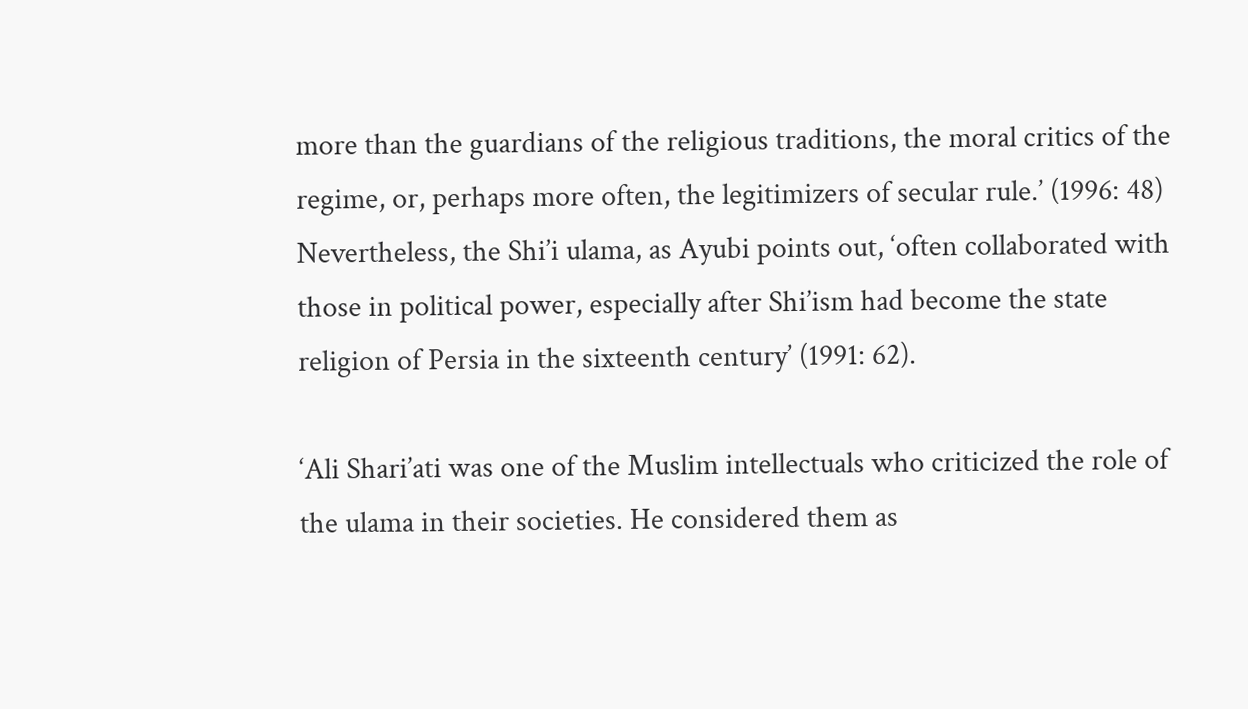more than the guardians of the religious traditions, the moral critics of the regime, or, perhaps more often, the legitimizers of secular rule.’ (1996: 48)
Nevertheless, the Shi’i ulama, as Ayubi points out, ‘often collaborated with those in political power, especially after Shi’ism had become the state religion of Persia in the sixteenth century’ (1991: 62).

‘Ali Shari’ati was one of the Muslim intellectuals who criticized the role of the ulama in their societies. He considered them as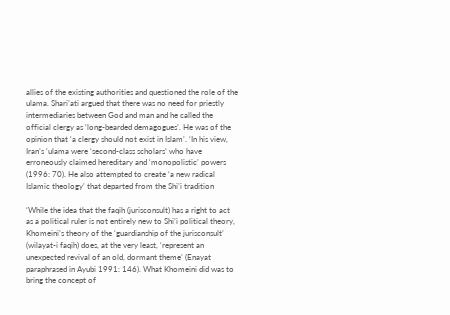allies of the existing authorities and questioned the role of the ulama. Shari’ati argued that there was no need for priestly intermediaries between God and man and he called the official clergy as ‘long-bearded demagogues’. He was of the opinion that ‘a clergy should not exist in Islam’. ‘In his view, Iran’s ‘ulama were ‘second-class scholars’ who have erroneously claimed hereditary and ‘monopolistic’ powers (1996: 70). He also attempted to create ‘a new radical Islamic theology’ that departed from the Shi’i tradition

‘While the idea that the faqih (jurisconsult) has a right to act as a political ruler is not entirely new to Shi’i political theory, Khomeini’s theory of the ‘guardianship of the jurisconsult’ (wilayat-i faqih) does, at the very least, ‘represent an unexpected revival of an old, dormant theme’ (Enayat paraphrased in Ayubi 1991: 146). What Khomeini did was to bring the concept of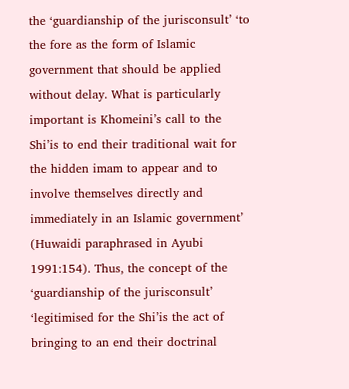the ‘guardianship of the jurisconsult’ ‘to the fore as the form of Islamic government that should be applied without delay. What is particularly important is Khomeini’s call to the Shi’is to end their traditional wait for the hidden imam to appear and to involve themselves directly and
immediately in an Islamic government’ (Huwaidi paraphrased in Ayubi 1991:154). Thus, the concept of the ‘guardianship of the jurisconsult’ ‘legitimised for the Shi’is the act of bringing to an end their doctrinal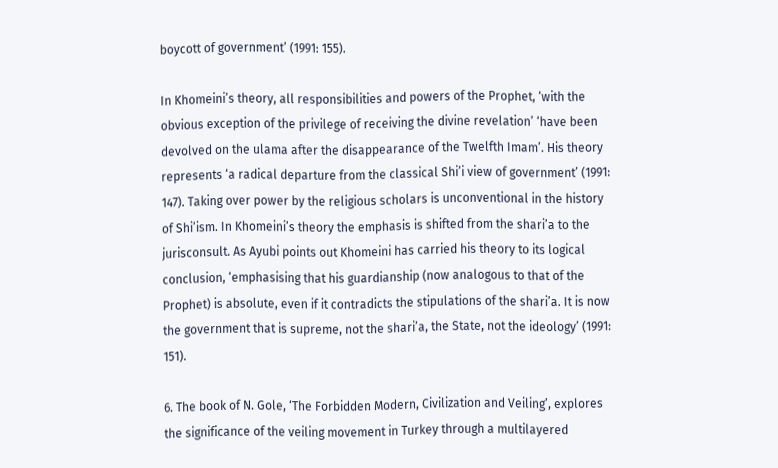boycott of government’ (1991: 155).

In Khomeini’s theory, all responsibilities and powers of the Prophet, ‘with the obvious exception of the privilege of receiving the divine revelation’ ‘have been devolved on the ulama after the disappearance of the Twelfth Imam’. His theory represents ‘a radical departure from the classical Shi’i view of government’ (1991: 147). Taking over power by the religious scholars is unconventional in the history of Shi’ism. In Khomeini’s theory the emphasis is shifted from the shari’a to the jurisconsult. As Ayubi points out Khomeini has carried his theory to its logical conclusion, ‘emphasising that his guardianship (now analogous to that of the Prophet) is absolute, even if it contradicts the stipulations of the shari’a. It is now the government that is supreme, not the shari’a, the State, not the ideology’ (1991: 151).

6. The book of N. Gole, ‘The Forbidden Modern, Civilization and Veiling’, explores the significance of the veiling movement in Turkey through a multilayered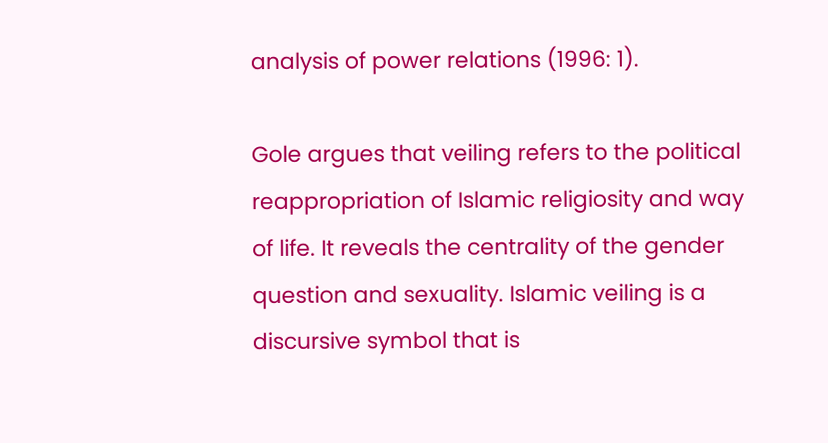analysis of power relations (1996: 1).

Gole argues that veiling refers to the political reappropriation of Islamic religiosity and way of life. It reveals the centrality of the gender question and sexuality. Islamic veiling is a discursive symbol that is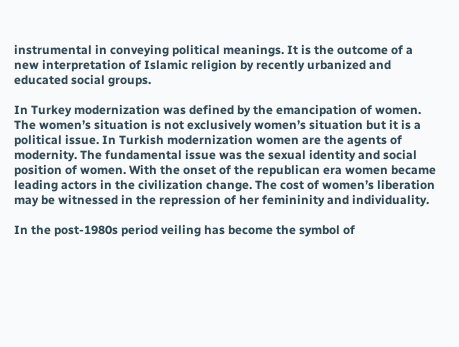instrumental in conveying political meanings. It is the outcome of a new interpretation of Islamic religion by recently urbanized and educated social groups.

In Turkey modernization was defined by the emancipation of women. The women’s situation is not exclusively women’s situation but it is a political issue. In Turkish modernization women are the agents of modernity. The fundamental issue was the sexual identity and social position of women. With the onset of the republican era women became leading actors in the civilization change. The cost of women’s liberation may be witnessed in the repression of her femininity and individuality.

In the post-1980s period veiling has become the symbol of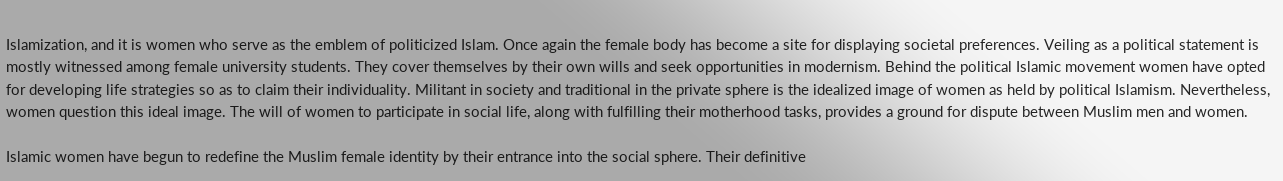Islamization, and it is women who serve as the emblem of politicized Islam. Once again the female body has become a site for displaying societal preferences. Veiling as a political statement is mostly witnessed among female university students. They cover themselves by their own wills and seek opportunities in modernism. Behind the political Islamic movement women have opted for developing life strategies so as to claim their individuality. Militant in society and traditional in the private sphere is the idealized image of women as held by political Islamism. Nevertheless, women question this ideal image. The will of women to participate in social life, along with fulfilling their motherhood tasks, provides a ground for dispute between Muslim men and women.

Islamic women have begun to redefine the Muslim female identity by their entrance into the social sphere. Their definitive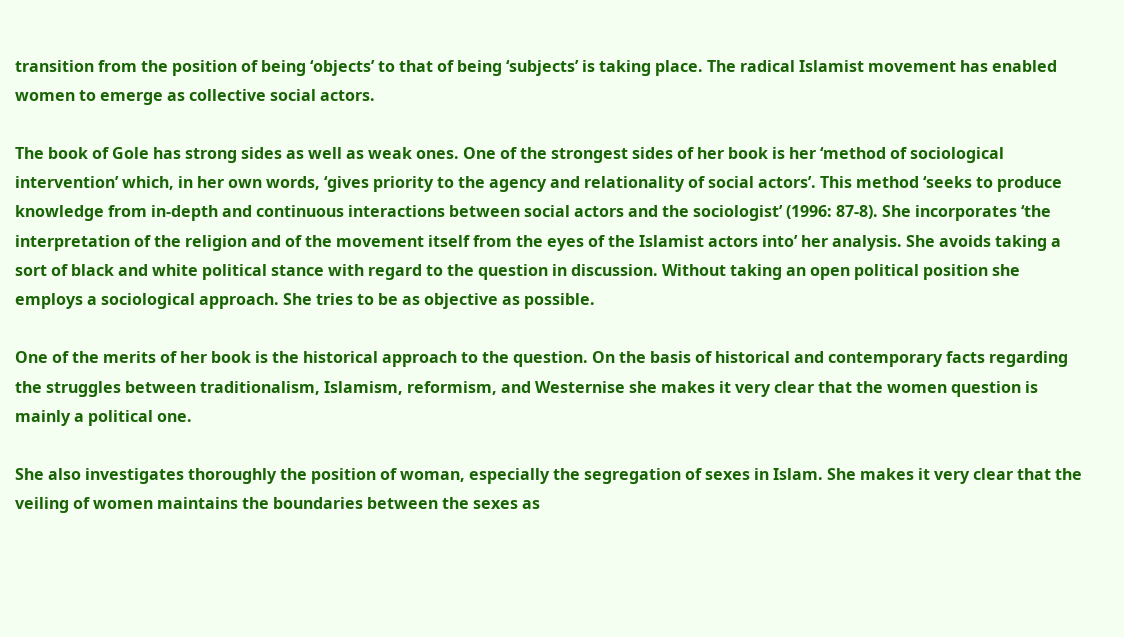transition from the position of being ‘objects’ to that of being ‘subjects’ is taking place. The radical Islamist movement has enabled women to emerge as collective social actors.

The book of Gole has strong sides as well as weak ones. One of the strongest sides of her book is her ‘method of sociological intervention’ which, in her own words, ‘gives priority to the agency and relationality of social actors’. This method ‘seeks to produce knowledge from in-depth and continuous interactions between social actors and the sociologist’ (1996: 87-8). She incorporates ‘the interpretation of the religion and of the movement itself from the eyes of the Islamist actors into’ her analysis. She avoids taking a sort of black and white political stance with regard to the question in discussion. Without taking an open political position she employs a sociological approach. She tries to be as objective as possible.

One of the merits of her book is the historical approach to the question. On the basis of historical and contemporary facts regarding the struggles between traditionalism, Islamism, reformism, and Westernise she makes it very clear that the women question is mainly a political one.

She also investigates thoroughly the position of woman, especially the segregation of sexes in Islam. She makes it very clear that the veiling of women maintains the boundaries between the sexes as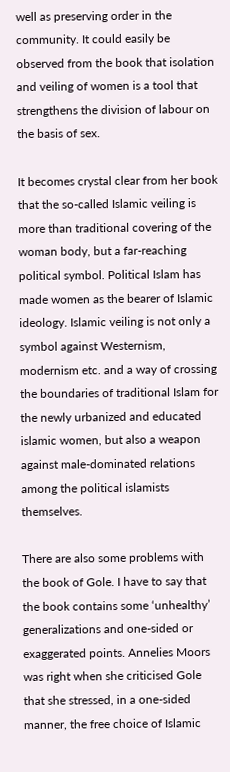well as preserving order in the community. It could easily be observed from the book that isolation and veiling of women is a tool that strengthens the division of labour on the basis of sex.

It becomes crystal clear from her book that the so-called Islamic veiling is more than traditional covering of the woman body, but a far-reaching political symbol. Political Islam has made women as the bearer of Islamic ideology. Islamic veiling is not only a symbol against Westernism, modernism etc. and a way of crossing the boundaries of traditional Islam for the newly urbanized and educated islamic women, but also a weapon against male-dominated relations among the political islamists themselves.

There are also some problems with the book of Gole. I have to say that the book contains some ‘unhealthy’ generalizations and one-sided or exaggerated points. Annelies Moors was right when she criticised Gole that she stressed, in a one-sided manner, the free choice of Islamic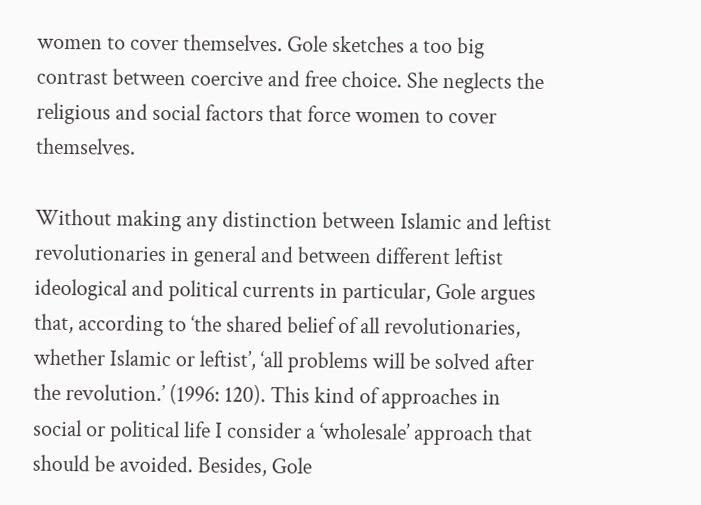women to cover themselves. Gole sketches a too big contrast between coercive and free choice. She neglects the religious and social factors that force women to cover themselves.

Without making any distinction between Islamic and leftist revolutionaries in general and between different leftist ideological and political currents in particular, Gole argues that, according to ‘the shared belief of all revolutionaries, whether Islamic or leftist’, ‘all problems will be solved after the revolution.’ (1996: 120). This kind of approaches in social or political life I consider a ‘wholesale’ approach that should be avoided. Besides, Gole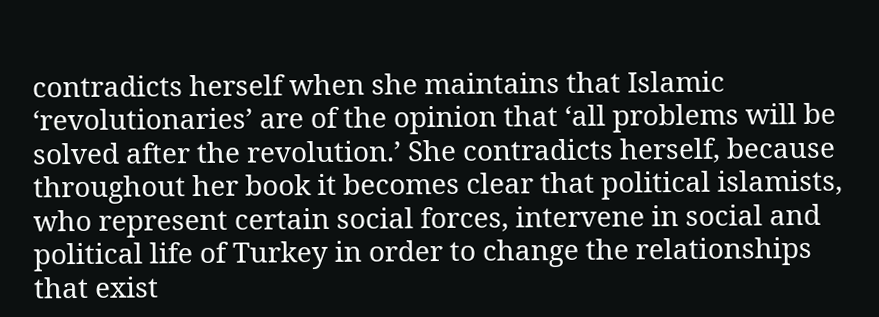contradicts herself when she maintains that Islamic ‘revolutionaries’ are of the opinion that ‘all problems will be solved after the revolution.’ She contradicts herself, because throughout her book it becomes clear that political islamists, who represent certain social forces, intervene in social and political life of Turkey in order to change the relationships that exist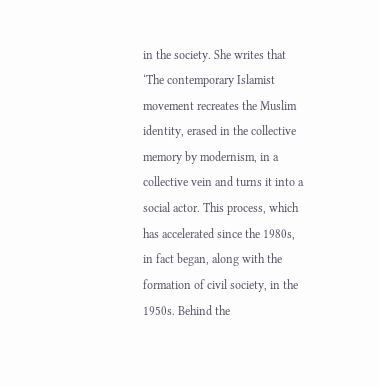in the society. She writes that
‘The contemporary Islamist movement recreates the Muslim identity, erased in the collective memory by modernism, in a collective vein and turns it into a social actor. This process, which has accelerated since the 1980s, in fact began, along with the formation of civil society, in the 1950s. Behind the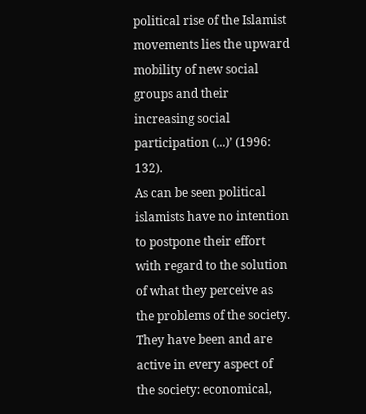political rise of the Islamist movements lies the upward mobility of new social groups and their increasing social participation (...)’ (1996: 132).
As can be seen political islamists have no intention to postpone their effort with regard to the solution of what they perceive as the problems of the society. They have been and are active in every aspect of the society: economical,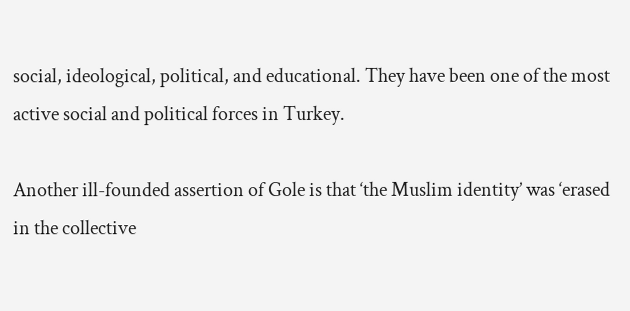social, ideological, political, and educational. They have been one of the most active social and political forces in Turkey.

Another ill-founded assertion of Gole is that ‘the Muslim identity’ was ‘erased in the collective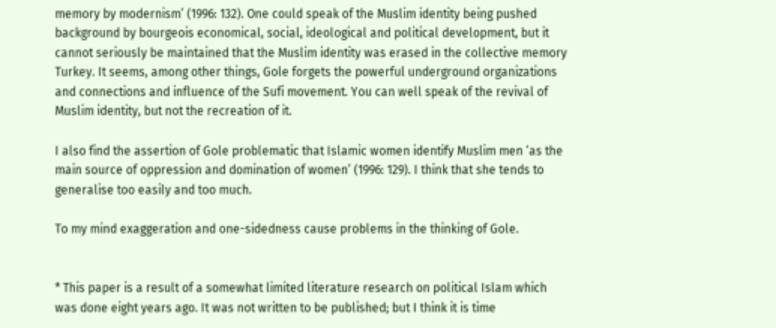memory by modernism’ (1996: 132). One could speak of the Muslim identity being pushed background by bourgeois economical, social, ideological and political development, but it cannot seriously be maintained that the Muslim identity was erased in the collective memory Turkey. It seems, among other things, Gole forgets the powerful underground organizations and connections and influence of the Sufi movement. You can well speak of the revival of Muslim identity, but not the recreation of it.

I also find the assertion of Gole problematic that Islamic women identify Muslim men ‘as the main source of oppression and domination of women’ (1996: 129). I think that she tends to generalise too easily and too much.

To my mind exaggeration and one-sidedness cause problems in the thinking of Gole.


* This paper is a result of a somewhat limited literature research on political Islam which was done eight years ago. It was not written to be published; but I think it is time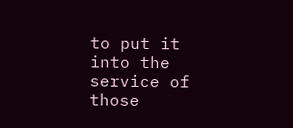to put it into the service of those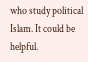who study political Islam. It could be helpful.